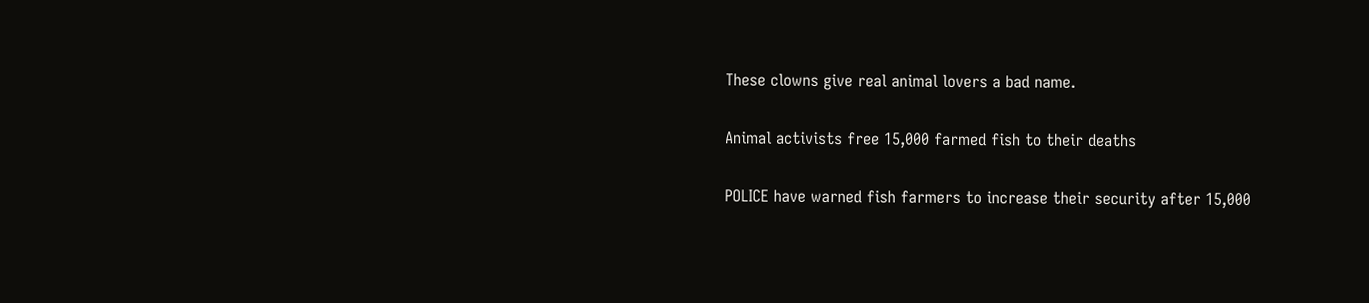These clowns give real animal lovers a bad name.

Animal activists free 15,000 farmed fish to their deaths

POLICE have warned fish farmers to increase their security after 15,000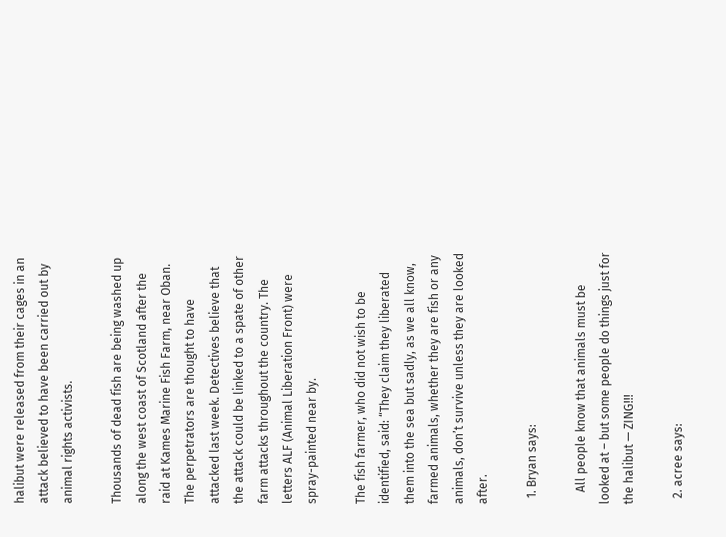halibut were released from their cages in an attack believed to have been carried out by animal rights activists.

Thousands of dead fish are being washed up along the west coast of Scotland after the raid at Kames Marine Fish Farm, near Oban. The perpetrators are thought to have attacked last week. Detectives believe that the attack could be linked to a spate of other farm attacks throughout the country. The letters ALF (Animal Liberation Front) were spray-painted near by.

The fish farmer, who did not wish to be identified, said: “They claim they liberated them into the sea but sadly, as we all know, farmed animals, whether they are fish or any animals, don’t survive unless they are looked after.

  1. Bryan says:

    All people know that animals must be looked at – but some people do things just for the halibut — ZING!!!

  2. acree says: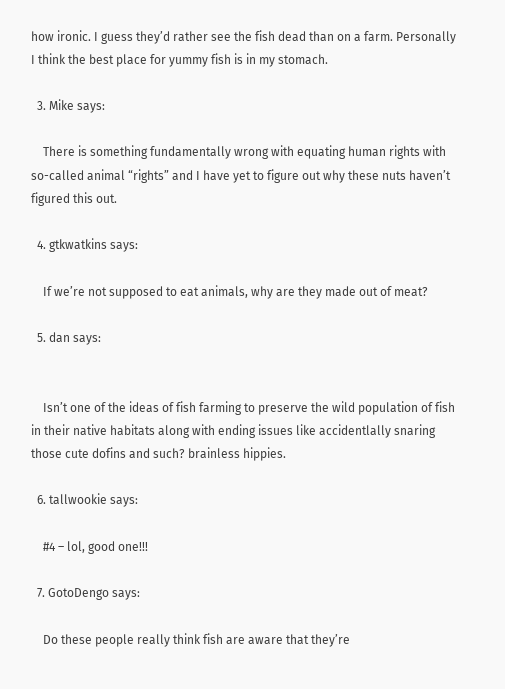how ironic. I guess they’d rather see the fish dead than on a farm. Personally I think the best place for yummy fish is in my stomach.

  3. Mike says:

    There is something fundamentally wrong with equating human rights with so-called animal “rights” and I have yet to figure out why these nuts haven’t figured this out.

  4. gtkwatkins says:

    If we’re not supposed to eat animals, why are they made out of meat?

  5. dan says:


    Isn’t one of the ideas of fish farming to preserve the wild population of fish in their native habitats along with ending issues like accidentlally snaring those cute dofins and such? brainless hippies.

  6. tallwookie says:

    #4 – lol, good one!!!

  7. GotoDengo says:

    Do these people really think fish are aware that they’re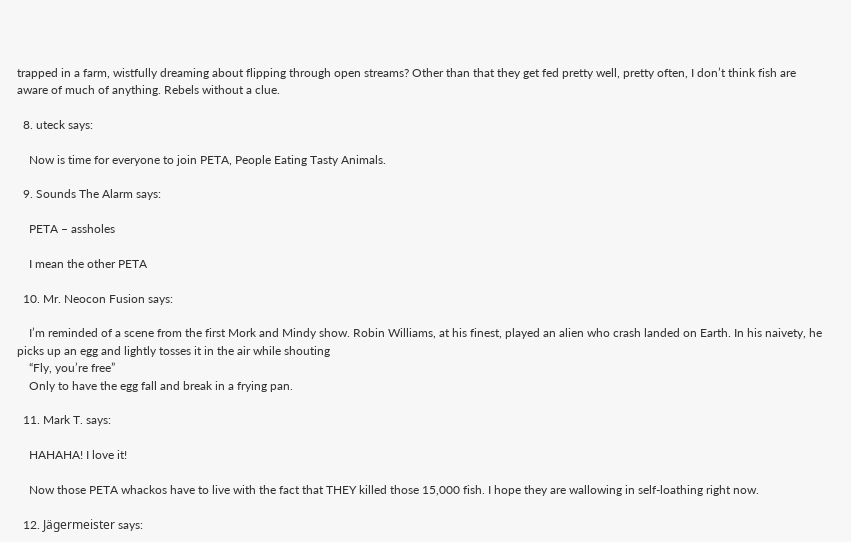trapped in a farm, wistfully dreaming about flipping through open streams? Other than that they get fed pretty well, pretty often, I don’t think fish are aware of much of anything. Rebels without a clue.

  8. uteck says:

    Now is time for everyone to join PETA, People Eating Tasty Animals.

  9. Sounds The Alarm says:

    PETA – assholes

    I mean the other PETA

  10. Mr. Neocon Fusion says:

    I’m reminded of a scene from the first Mork and Mindy show. Robin Williams, at his finest, played an alien who crash landed on Earth. In his naivety, he picks up an egg and lightly tosses it in the air while shouting
    “Fly, you’re free”
    Only to have the egg fall and break in a frying pan.

  11. Mark T. says:

    HAHAHA! I love it!

    Now those PETA whackos have to live with the fact that THEY killed those 15,000 fish. I hope they are wallowing in self-loathing right now.

  12. Jägermeister says: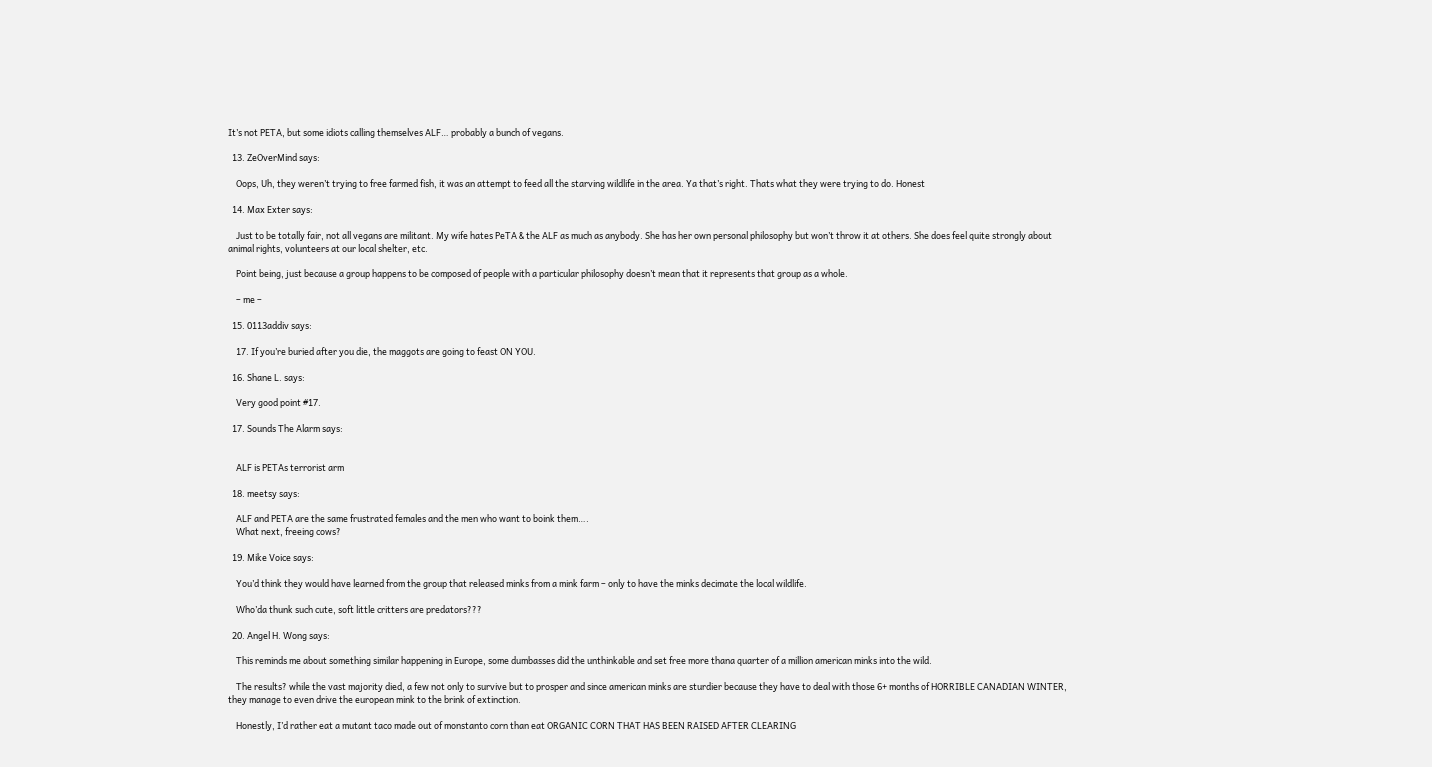It’s not PETA, but some idiots calling themselves ALF… probably a bunch of vegans.

  13. ZeOverMind says:

    Oops, Uh, they weren’t trying to free farmed fish, it was an attempt to feed all the starving wildlife in the area. Ya that’s right. Thats what they were trying to do. Honest

  14. Max Exter says:

    Just to be totally fair, not all vegans are militant. My wife hates PeTA & the ALF as much as anybody. She has her own personal philosophy but won’t throw it at others. She does feel quite strongly about animal rights, volunteers at our local shelter, etc.

    Point being, just because a group happens to be composed of people with a particular philosophy doesn’t mean that it represents that group as a whole.

    – me –

  15. 0113addiv says:

    17. If you’re buried after you die, the maggots are going to feast ON YOU.

  16. Shane L. says:

    Very good point #17.

  17. Sounds The Alarm says:


    ALF is PETAs terrorist arm

  18. meetsy says:

    ALF and PETA are the same frustrated females and the men who want to boink them….
    What next, freeing cows?

  19. Mike Voice says:

    You’d think they would have learned from the group that released minks from a mink farm – only to have the minks decimate the local wildlife.

    Who’da thunk such cute, soft little critters are predators???

  20. Angel H. Wong says:

    This reminds me about something similar happening in Europe, some dumbasses did the unthinkable and set free more thana quarter of a million american minks into the wild.

    The results? while the vast majority died, a few not only to survive but to prosper and since american minks are sturdier because they have to deal with those 6+ months of HORRIBLE CANADIAN WINTER, they manage to even drive the european mink to the brink of extinction.

    Honestly, I’d rather eat a mutant taco made out of monstanto corn than eat ORGANIC CORN THAT HAS BEEN RAISED AFTER CLEARING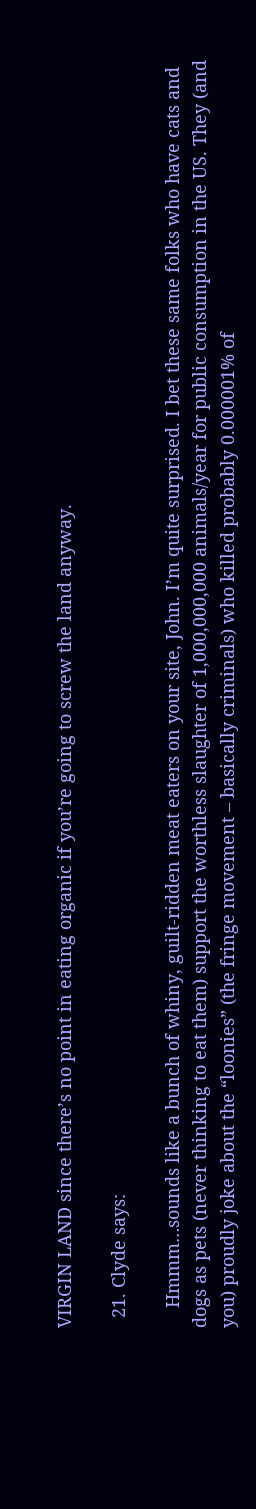VIRGIN LAND since there’s no point in eating organic if you’re going to screw the land anyway.

  21. Clyde says:

    Hmmm…sounds like a bunch of whiny, guilt-ridden meat eaters on your site, John. I’m quite surprised. I bet these same folks who have cats and dogs as pets (never thinking to eat them) support the worthless slaughter of 1,000,000,000 animals/year for public consumption in the US. They (and you) proudly joke about the “loonies” (the fringe movement – basically criminals) who killed probably 0.000001% of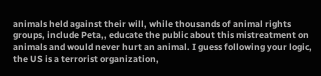animals held against their will, while thousands of animal rights groups, include Peta,, educate the public about this mistreatment on animals and would never hurt an animal. I guess following your logic, the US is a terrorist organization,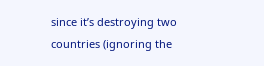since it’s destroying two countries (ignoring the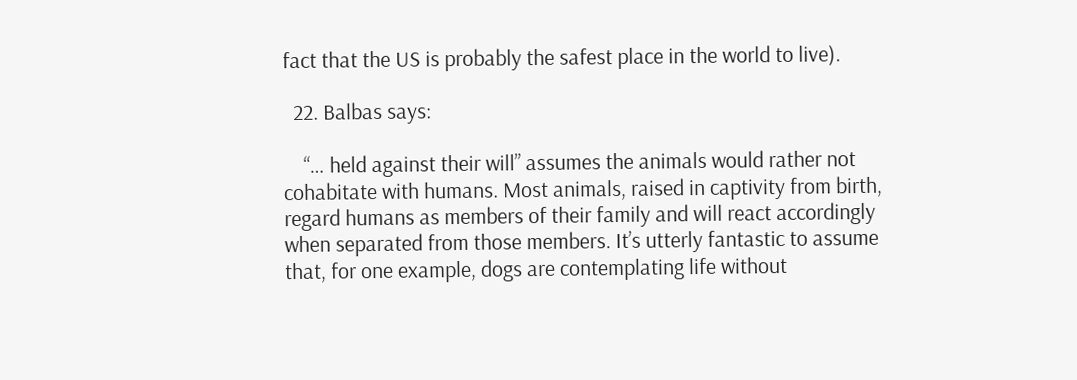fact that the US is probably the safest place in the world to live).

  22. Balbas says:

    “… held against their will” assumes the animals would rather not cohabitate with humans. Most animals, raised in captivity from birth, regard humans as members of their family and will react accordingly when separated from those members. It’s utterly fantastic to assume that, for one example, dogs are contemplating life without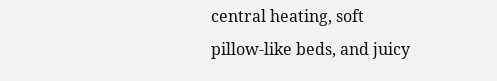central heating, soft pillow-like beds, and juicy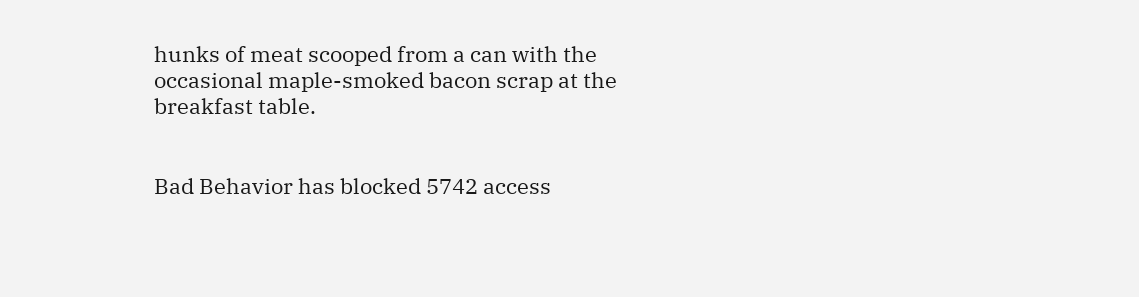hunks of meat scooped from a can with the occasional maple-smoked bacon scrap at the breakfast table.


Bad Behavior has blocked 5742 access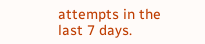attempts in the last 7 days.